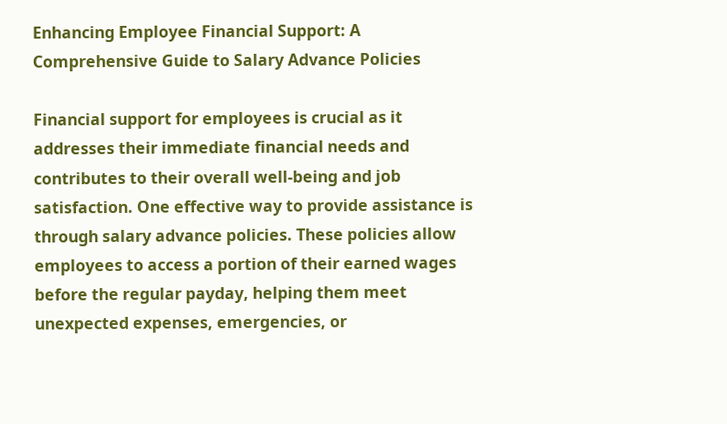Enhancing Employee Financial Support: A Comprehensive Guide to Salary Advance Policies

Financial support for employees is crucial as it addresses their immediate financial needs and contributes to their overall well-being and job satisfaction. One effective way to provide assistance is through salary advance policies. These policies allow employees to access a portion of their earned wages before the regular payday, helping them meet unexpected expenses, emergencies, or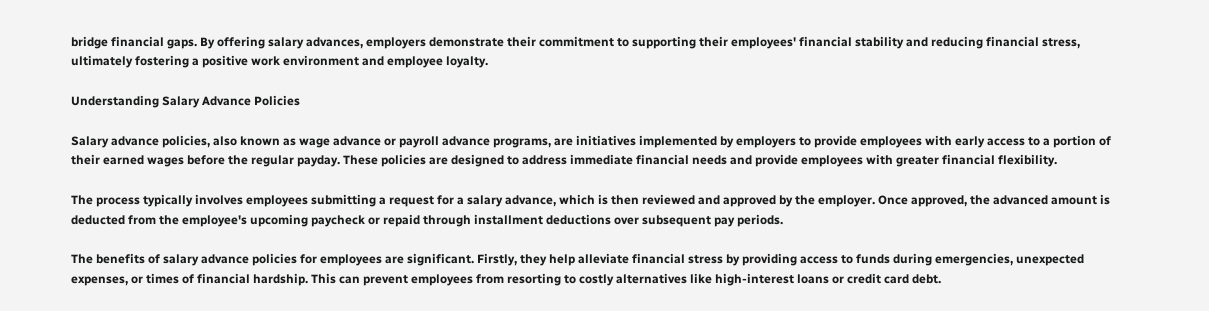bridge financial gaps. By offering salary advances, employers demonstrate their commitment to supporting their employees' financial stability and reducing financial stress, ultimately fostering a positive work environment and employee loyalty.

Understanding Salary Advance Policies

Salary advance policies, also known as wage advance or payroll advance programs, are initiatives implemented by employers to provide employees with early access to a portion of their earned wages before the regular payday. These policies are designed to address immediate financial needs and provide employees with greater financial flexibility.

The process typically involves employees submitting a request for a salary advance, which is then reviewed and approved by the employer. Once approved, the advanced amount is deducted from the employee's upcoming paycheck or repaid through installment deductions over subsequent pay periods.

The benefits of salary advance policies for employees are significant. Firstly, they help alleviate financial stress by providing access to funds during emergencies, unexpected expenses, or times of financial hardship. This can prevent employees from resorting to costly alternatives like high-interest loans or credit card debt.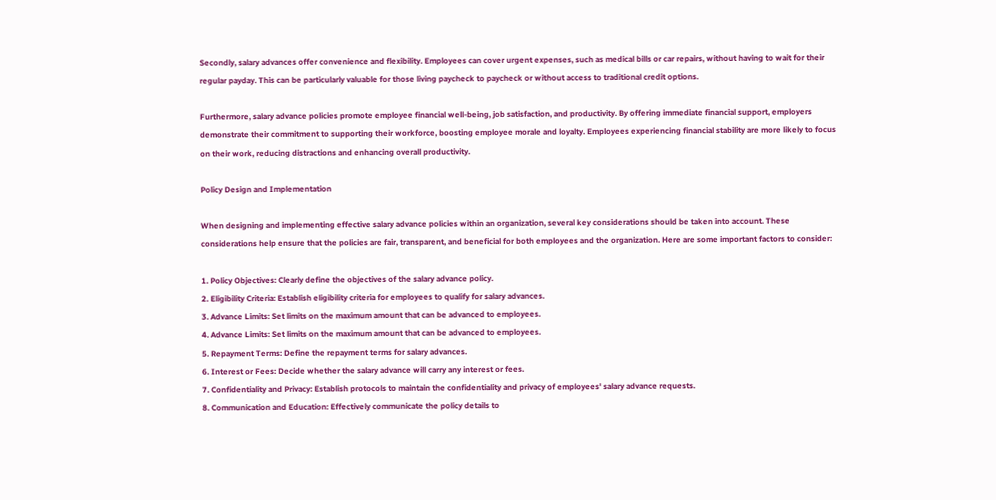Secondly, salary advances offer convenience and flexibility. Employees can cover urgent expenses, such as medical bills or car repairs, without having to wait for their regular payday. This can be particularly valuable for those living paycheck to paycheck or without access to traditional credit options.

Furthermore, salary advance policies promote employee financial well-being, job satisfaction, and productivity. By offering immediate financial support, employers demonstrate their commitment to supporting their workforce, boosting employee morale and loyalty. Employees experiencing financial stability are more likely to focus on their work, reducing distractions and enhancing overall productivity.

Policy Design and Implementation

When designing and implementing effective salary advance policies within an organization, several key considerations should be taken into account. These considerations help ensure that the policies are fair, transparent, and beneficial for both employees and the organization. Here are some important factors to consider:

1. Policy Objectives: Clearly define the objectives of the salary advance policy.
2. Eligibility Criteria: Establish eligibility criteria for employees to qualify for salary advances.
3. Advance Limits: Set limits on the maximum amount that can be advanced to employees.
4. Advance Limits: Set limits on the maximum amount that can be advanced to employees.
5. Repayment Terms: Define the repayment terms for salary advances.
6. Interest or Fees: Decide whether the salary advance will carry any interest or fees.
7. Confidentiality and Privacy: Establish protocols to maintain the confidentiality and privacy of employees' salary advance requests.
8. Communication and Education: Effectively communicate the policy details to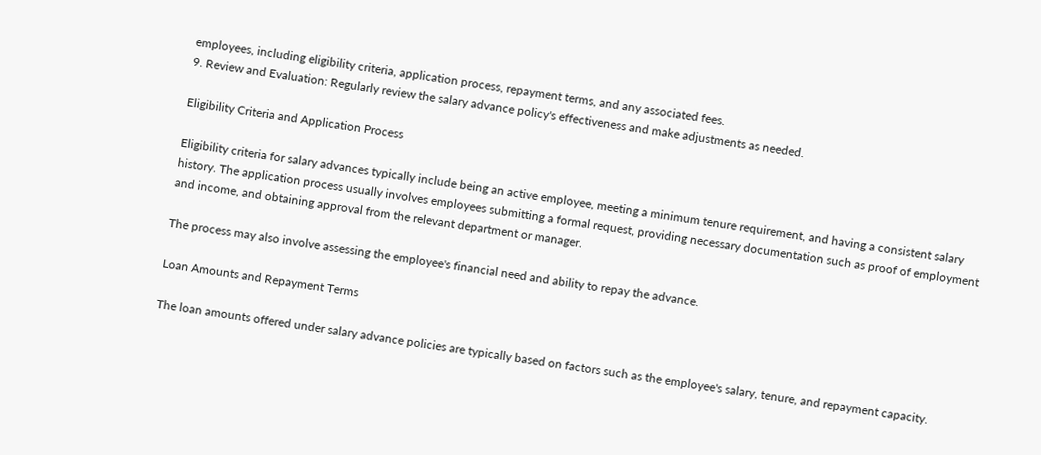employees, including eligibility criteria, application process, repayment terms, and any associated fees.
9. Review and Evaluation: Regularly review the salary advance policy's effectiveness and make adjustments as needed.

Eligibility Criteria and Application Process

Eligibility criteria for salary advances typically include being an active employee, meeting a minimum tenure requirement, and having a consistent salary history. The application process usually involves employees submitting a formal request, providing necessary documentation such as proof of employment and income, and obtaining approval from the relevant department or manager.

The process may also involve assessing the employee's financial need and ability to repay the advance.

Loan Amounts and Repayment Terms

The loan amounts offered under salary advance policies are typically based on factors such as the employee's salary, tenure, and repayment capacity.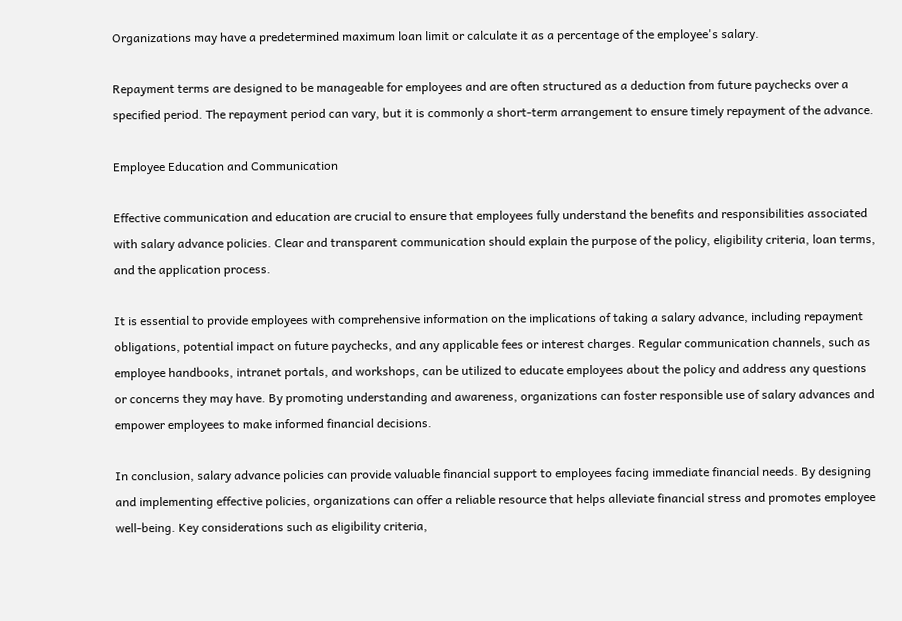Organizations may have a predetermined maximum loan limit or calculate it as a percentage of the employee's salary.

Repayment terms are designed to be manageable for employees and are often structured as a deduction from future paychecks over a specified period. The repayment period can vary, but it is commonly a short-term arrangement to ensure timely repayment of the advance.

Employee Education and Communication

Effective communication and education are crucial to ensure that employees fully understand the benefits and responsibilities associated with salary advance policies. Clear and transparent communication should explain the purpose of the policy, eligibility criteria, loan terms, and the application process.

It is essential to provide employees with comprehensive information on the implications of taking a salary advance, including repayment obligations, potential impact on future paychecks, and any applicable fees or interest charges. Regular communication channels, such as employee handbooks, intranet portals, and workshops, can be utilized to educate employees about the policy and address any questions or concerns they may have. By promoting understanding and awareness, organizations can foster responsible use of salary advances and empower employees to make informed financial decisions.

In conclusion, salary advance policies can provide valuable financial support to employees facing immediate financial needs. By designing and implementing effective policies, organizations can offer a reliable resource that helps alleviate financial stress and promotes employee well-being. Key considerations such as eligibility criteria,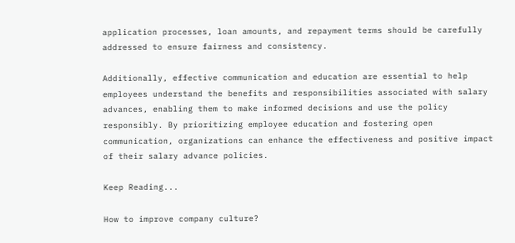application processes, loan amounts, and repayment terms should be carefully addressed to ensure fairness and consistency.

Additionally, effective communication and education are essential to help employees understand the benefits and responsibilities associated with salary advances, enabling them to make informed decisions and use the policy responsibly. By prioritizing employee education and fostering open communication, organizations can enhance the effectiveness and positive impact of their salary advance policies.

Keep Reading...

How to improve company culture?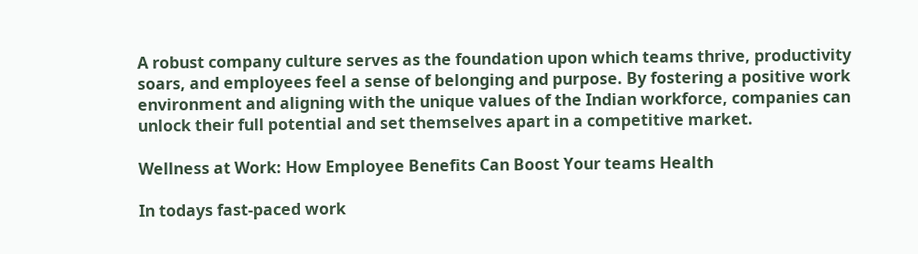A robust company culture serves as the foundation upon which teams thrive, productivity soars, and employees feel a sense of belonging and purpose. By fostering a positive work environment and aligning with the unique values of the Indian workforce, companies can unlock their full potential and set themselves apart in a competitive market.

Wellness at Work: How Employee Benefits Can Boost Your teams Health

In todays fast-paced work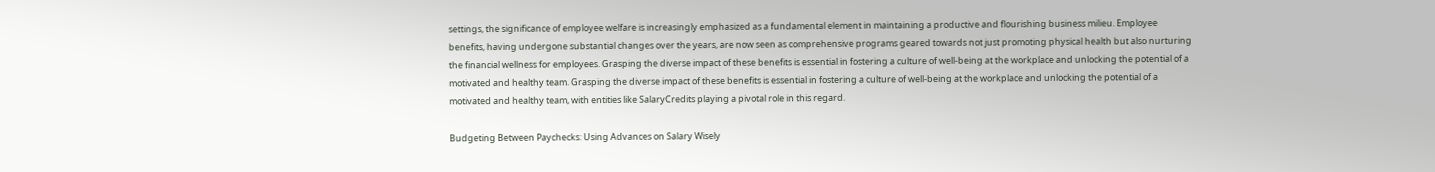settings, the significance of employee welfare is increasingly emphasized as a fundamental element in maintaining a productive and flourishing business milieu. Employee benefits, having undergone substantial changes over the years, are now seen as comprehensive programs geared towards not just promoting physical health but also nurturing the financial wellness for employees. Grasping the diverse impact of these benefits is essential in fostering a culture of well-being at the workplace and unlocking the potential of a motivated and healthy team. Grasping the diverse impact of these benefits is essential in fostering a culture of well-being at the workplace and unlocking the potential of a motivated and healthy team, with entities like SalaryCredits playing a pivotal role in this regard.

Budgeting Between Paychecks: Using Advances on Salary Wisely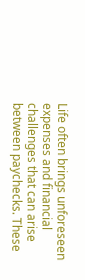Life often brings unforeseen expenses and financial challenges that can arise between paychecks. These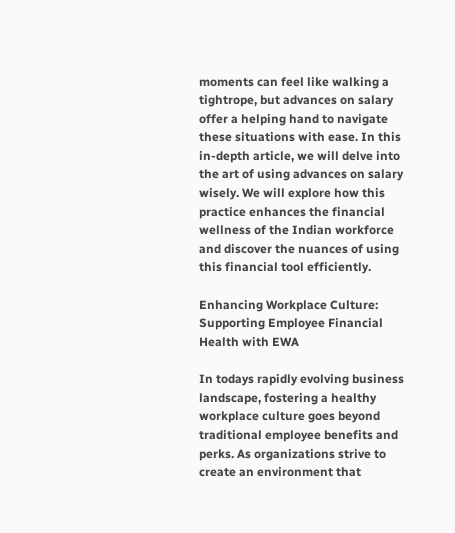moments can feel like walking a tightrope, but advances on salary offer a helping hand to navigate these situations with ease. In this in-depth article, we will delve into the art of using advances on salary wisely. We will explore how this practice enhances the financial wellness of the Indian workforce and discover the nuances of using this financial tool efficiently.

Enhancing Workplace Culture: Supporting Employee Financial Health with EWA

In todays rapidly evolving business landscape, fostering a healthy workplace culture goes beyond traditional employee benefits and perks. As organizations strive to create an environment that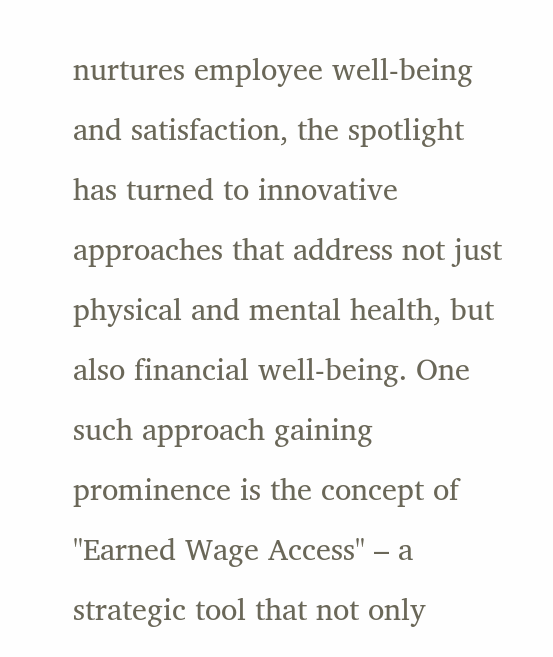nurtures employee well-being and satisfaction, the spotlight has turned to innovative approaches that address not just physical and mental health, but also financial well-being. One such approach gaining prominence is the concept of "Earned Wage Access" – a strategic tool that not only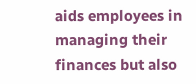aids employees in managing their finances but also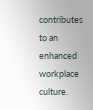contributes to an enhanced workplace culture.